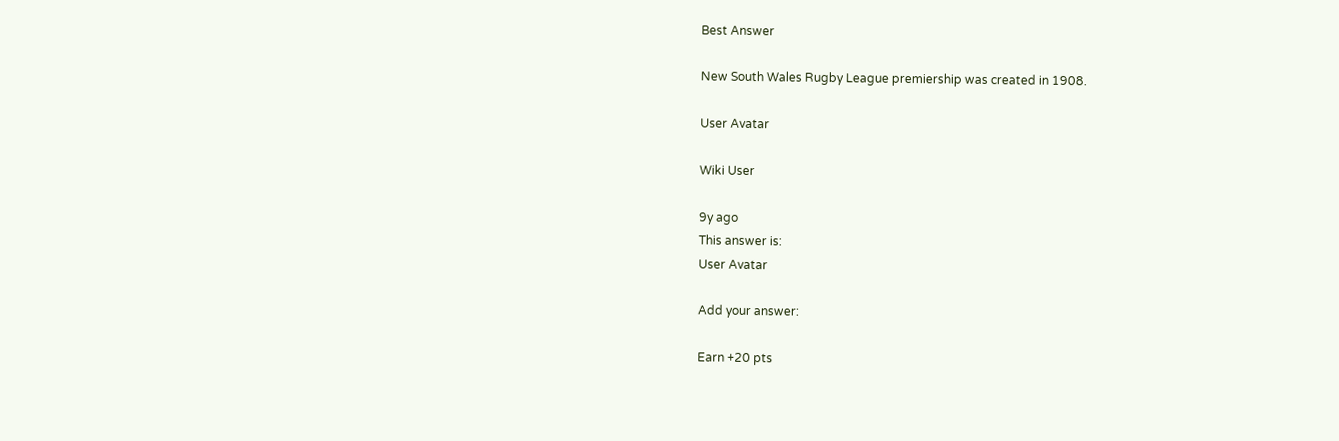Best Answer

New South Wales Rugby League premiership was created in 1908.

User Avatar

Wiki User

9y ago
This answer is:
User Avatar

Add your answer:

Earn +20 pts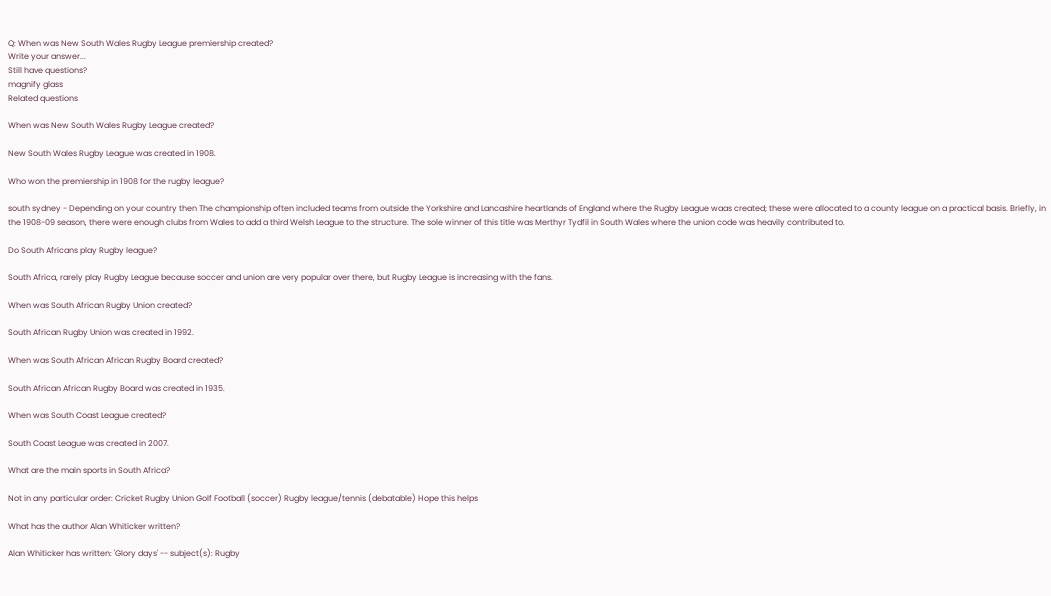Q: When was New South Wales Rugby League premiership created?
Write your answer...
Still have questions?
magnify glass
Related questions

When was New South Wales Rugby League created?

New South Wales Rugby League was created in 1908.

Who won the premiership in 1908 for the rugby league?

south sydney - Depending on your country then The championship often included teams from outside the Yorkshire and Lancashire heartlands of England where the Rugby League waas created; these were allocated to a county league on a practical basis. Briefly, in the 1908-09 season, there were enough clubs from Wales to add a third Welsh League to the structure. The sole winner of this title was Merthyr Tydfil in South Wales where the union code was heavily contributed to.

Do South Africans play Rugby league?

South Africa, rarely play Rugby League because soccer and union are very popular over there, but Rugby League is increasing with the fans.

When was South African Rugby Union created?

South African Rugby Union was created in 1992.

When was South African African Rugby Board created?

South African African Rugby Board was created in 1935.

When was South Coast League created?

South Coast League was created in 2007.

What are the main sports in South Africa?

Not in any particular order: Cricket Rugby Union Golf Football (soccer) Rugby league/tennis (debatable) Hope this helps

What has the author Alan Whiticker written?

Alan Whiticker has written: 'Glory days' -- subject(s): Rugby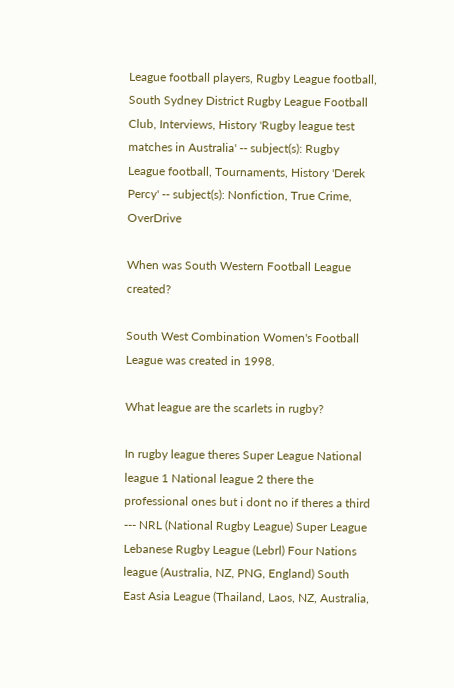League football players, Rugby League football, South Sydney District Rugby League Football Club, Interviews, History 'Rugby league test matches in Australia' -- subject(s): Rugby League football, Tournaments, History 'Derek Percy' -- subject(s): Nonfiction, True Crime, OverDrive

When was South Western Football League created?

South West Combination Women's Football League was created in 1998.

What league are the scarlets in rugby?

In rugby league theres Super League National league 1 National league 2 there the professional ones but i dont no if theres a third --- NRL (National Rugby League) Super League Lebanese Rugby League (Lebrl) Four Nations league (Australia, NZ, PNG, England) South East Asia League (Thailand, Laos, NZ, Australia,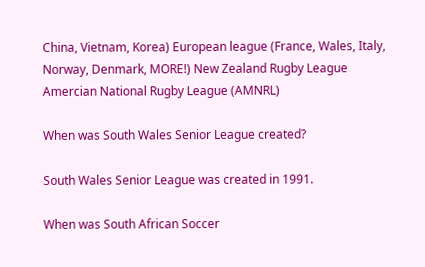China, Vietnam, Korea) European league (France, Wales, Italy, Norway, Denmark, MORE!) New Zealand Rugby League Amercian National Rugby League (AMNRL)

When was South Wales Senior League created?

South Wales Senior League was created in 1991.

When was South African Soccer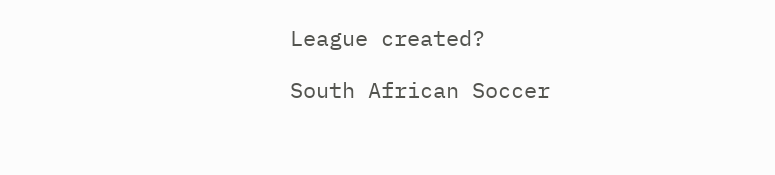League created?

South African Soccer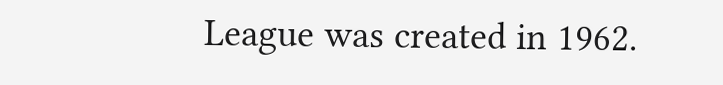League was created in 1962.